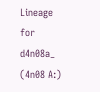Lineage for d4n08a_ (4n08 A:)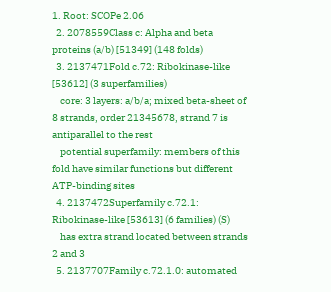1. Root: SCOPe 2.06
  2. 2078559Class c: Alpha and beta proteins (a/b) [51349] (148 folds)
  3. 2137471Fold c.72: Ribokinase-like [53612] (3 superfamilies)
    core: 3 layers: a/b/a; mixed beta-sheet of 8 strands, order 21345678, strand 7 is antiparallel to the rest
    potential superfamily: members of this fold have similar functions but different ATP-binding sites
  4. 2137472Superfamily c.72.1: Ribokinase-like [53613] (6 families) (S)
    has extra strand located between strands 2 and 3
  5. 2137707Family c.72.1.0: automated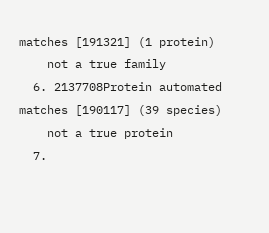matches [191321] (1 protein)
    not a true family
  6. 2137708Protein automated matches [190117] (39 species)
    not a true protein
  7.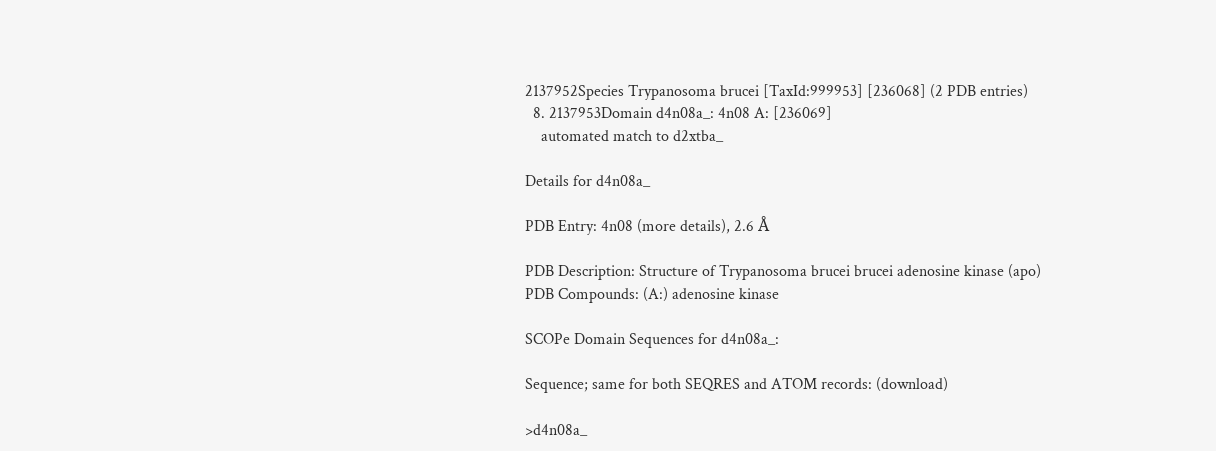2137952Species Trypanosoma brucei [TaxId:999953] [236068] (2 PDB entries)
  8. 2137953Domain d4n08a_: 4n08 A: [236069]
    automated match to d2xtba_

Details for d4n08a_

PDB Entry: 4n08 (more details), 2.6 Å

PDB Description: Structure of Trypanosoma brucei brucei adenosine kinase (apo)
PDB Compounds: (A:) adenosine kinase

SCOPe Domain Sequences for d4n08a_:

Sequence; same for both SEQRES and ATOM records: (download)

>d4n08a_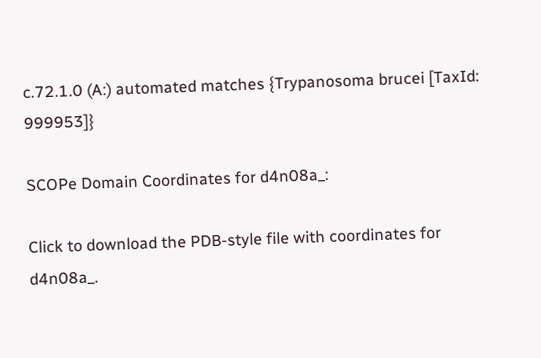c.72.1.0 (A:) automated matches {Trypanosoma brucei [TaxId: 999953]}

SCOPe Domain Coordinates for d4n08a_:

Click to download the PDB-style file with coordinates for d4n08a_.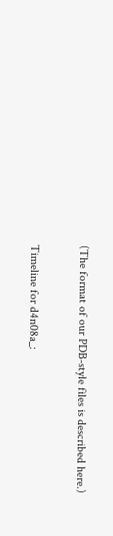(The format of our PDB-style files is described here.)

Timeline for d4n08a_: